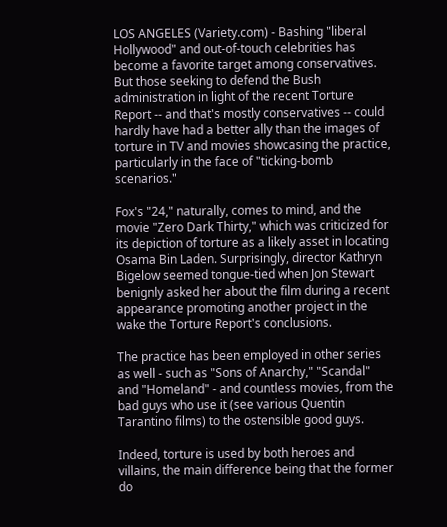LOS ANGELES (Variety.com) - Bashing "liberal Hollywood" and out-of-touch celebrities has become a favorite target among conservatives. But those seeking to defend the Bush administration in light of the recent Torture Report -- and that's mostly conservatives -- could hardly have had a better ally than the images of torture in TV and movies showcasing the practice, particularly in the face of "ticking-bomb scenarios."

Fox's "24," naturally, comes to mind, and the movie "Zero Dark Thirty," which was criticized for its depiction of torture as a likely asset in locating Osama Bin Laden. Surprisingly, director Kathryn Bigelow seemed tongue-tied when Jon Stewart benignly asked her about the film during a recent appearance promoting another project in the wake the Torture Report's conclusions.

The practice has been employed in other series as well - such as "Sons of Anarchy," "Scandal" and "Homeland" - and countless movies, from the bad guys who use it (see various Quentin Tarantino films) to the ostensible good guys.

Indeed, torture is used by both heroes and villains, the main difference being that the former do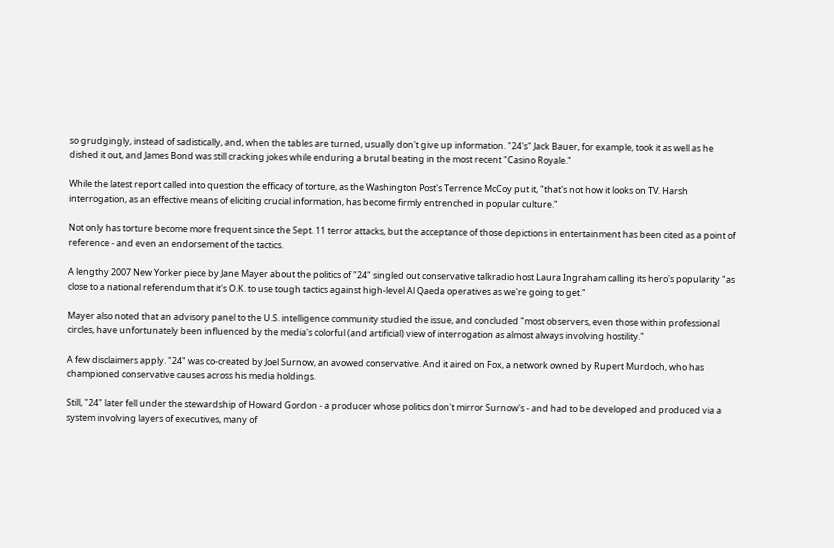so grudgingly, instead of sadistically, and, when the tables are turned, usually don't give up information. "24's" Jack Bauer, for example, took it as well as he dished it out, and James Bond was still cracking jokes while enduring a brutal beating in the most recent "Casino Royale."

While the latest report called into question the efficacy of torture, as the Washington Post's Terrence McCoy put it, "that's not how it looks on TV. Harsh interrogation, as an effective means of eliciting crucial information, has become firmly entrenched in popular culture."

Not only has torture become more frequent since the Sept. 11 terror attacks, but the acceptance of those depictions in entertainment has been cited as a point of reference - and even an endorsement of the tactics.

A lengthy 2007 New Yorker piece by Jane Mayer about the politics of "24" singled out conservative talkradio host Laura Ingraham calling its hero's popularity "as close to a national referendum that it's O.K. to use tough tactics against high-level Al Qaeda operatives as we're going to get."

Mayer also noted that an advisory panel to the U.S. intelligence community studied the issue, and concluded "most observers, even those within professional circles, have unfortunately been influenced by the media's colorful (and artificial) view of interrogation as almost always involving hostility."

A few disclaimers apply. "24" was co-created by Joel Surnow, an avowed conservative. And it aired on Fox, a network owned by Rupert Murdoch, who has championed conservative causes across his media holdings.

Still, "24" later fell under the stewardship of Howard Gordon - a producer whose politics don't mirror Surnow's - and had to be developed and produced via a system involving layers of executives, many of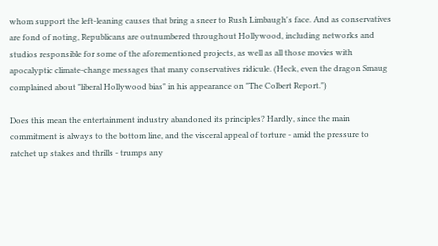whom support the left-leaning causes that bring a sneer to Rush Limbaugh's face. And as conservatives are fond of noting, Republicans are outnumbered throughout Hollywood, including networks and studios responsible for some of the aforementioned projects, as well as all those movies with apocalyptic climate-change messages that many conservatives ridicule. (Heck, even the dragon Smaug complained about "liberal Hollywood bias" in his appearance on "The Colbert Report.")

Does this mean the entertainment industry abandoned its principles? Hardly, since the main commitment is always to the bottom line, and the visceral appeal of torture - amid the pressure to ratchet up stakes and thrills - trumps any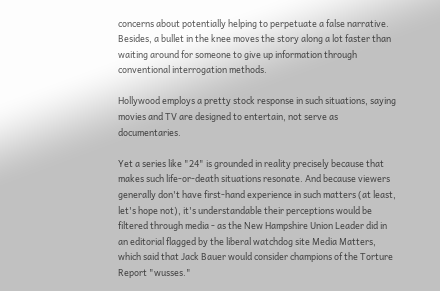concerns about potentially helping to perpetuate a false narrative. Besides, a bullet in the knee moves the story along a lot faster than waiting around for someone to give up information through conventional interrogation methods.

Hollywood employs a pretty stock response in such situations, saying movies and TV are designed to entertain, not serve as documentaries.

Yet a series like "24" is grounded in reality precisely because that makes such life-or-death situations resonate. And because viewers generally don't have first-hand experience in such matters (at least, let's hope not), it's understandable their perceptions would be filtered through media - as the New Hampshire Union Leader did in an editorial flagged by the liberal watchdog site Media Matters, which said that Jack Bauer would consider champions of the Torture Report "wusses."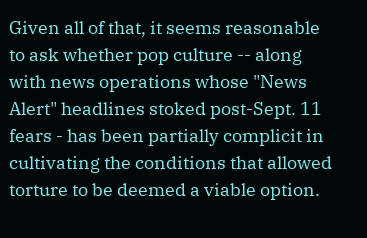Given all of that, it seems reasonable to ask whether pop culture -- along with news operations whose "News Alert" headlines stoked post-Sept. 11 fears - has been partially complicit in cultivating the conditions that allowed torture to be deemed a viable option.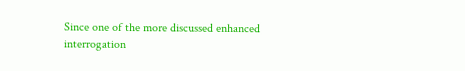Since one of the more discussed enhanced interrogation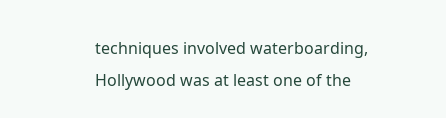techniques involved waterboarding, Hollywood was at least one of the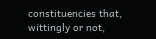constituencies that, wittingly or not,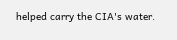helped carry the CIA's water.